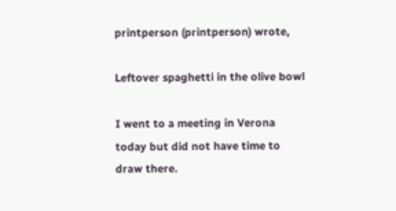printperson (printperson) wrote,

Leftover spaghetti in the olive bowl

I went to a meeting in Verona today but did not have time to draw there.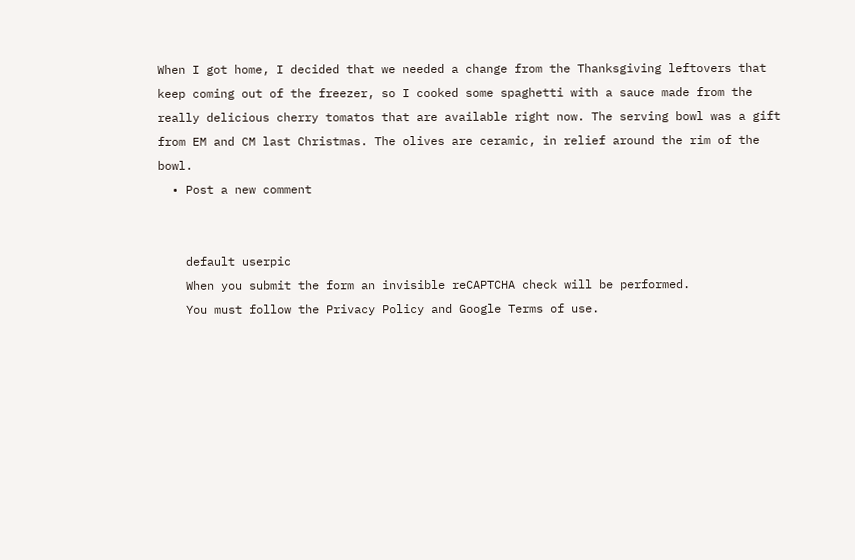When I got home, I decided that we needed a change from the Thanksgiving leftovers that keep coming out of the freezer, so I cooked some spaghetti with a sauce made from the really delicious cherry tomatos that are available right now. The serving bowl was a gift from EM and CM last Christmas. The olives are ceramic, in relief around the rim of the bowl.
  • Post a new comment


    default userpic
    When you submit the form an invisible reCAPTCHA check will be performed.
    You must follow the Privacy Policy and Google Terms of use.